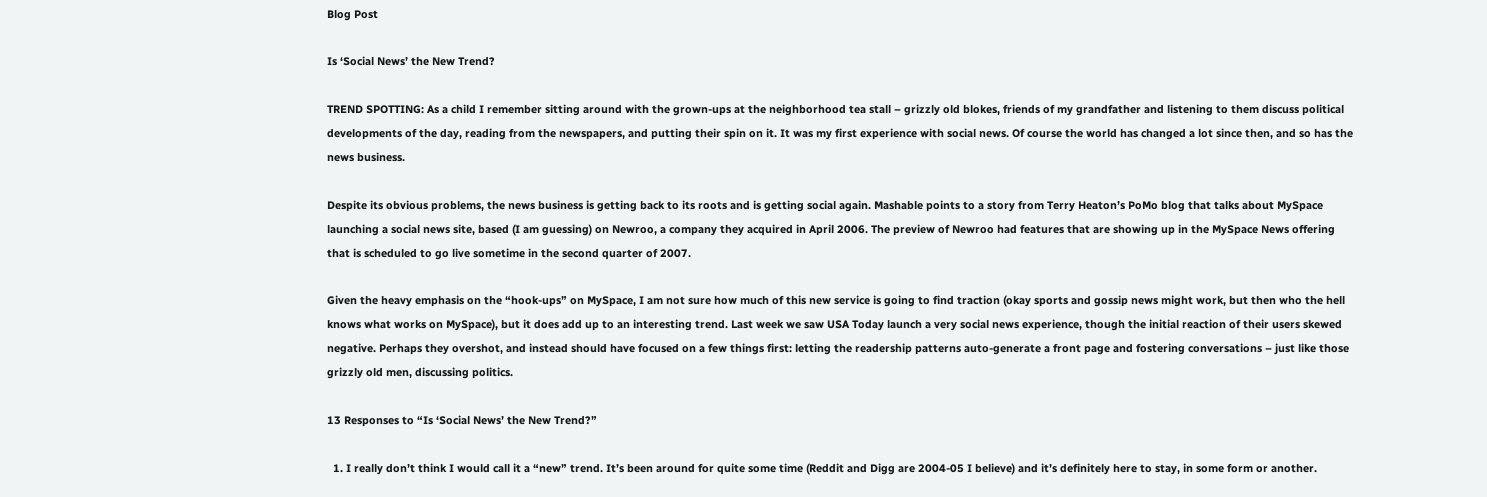Blog Post

Is ‘Social News’ the New Trend?

TREND SPOTTING: As a child I remember sitting around with the grown-ups at the neighborhood tea stall – grizzly old blokes, friends of my grandfather and listening to them discuss political developments of the day, reading from the newspapers, and putting their spin on it. It was my first experience with social news. Of course the world has changed a lot since then, and so has the news business.

Despite its obvious problems, the news business is getting back to its roots and is getting social again. Mashable points to a story from Terry Heaton’s PoMo blog that talks about MySpace launching a social news site, based (I am guessing) on Newroo, a company they acquired in April 2006. The preview of Newroo had features that are showing up in the MySpace News offering that is scheduled to go live sometime in the second quarter of 2007.

Given the heavy emphasis on the “hook-ups” on MySpace, I am not sure how much of this new service is going to find traction (okay sports and gossip news might work, but then who the hell knows what works on MySpace), but it does add up to an interesting trend. Last week we saw USA Today launch a very social news experience, though the initial reaction of their users skewed negative. Perhaps they overshot, and instead should have focused on a few things first: letting the readership patterns auto-generate a front page and fostering conversations – just like those grizzly old men, discussing politics.

13 Responses to “Is ‘Social News’ the New Trend?”

  1. I really don’t think I would call it a “new” trend. It’s been around for quite some time (Reddit and Digg are 2004-05 I believe) and it’s definitely here to stay, in some form or another.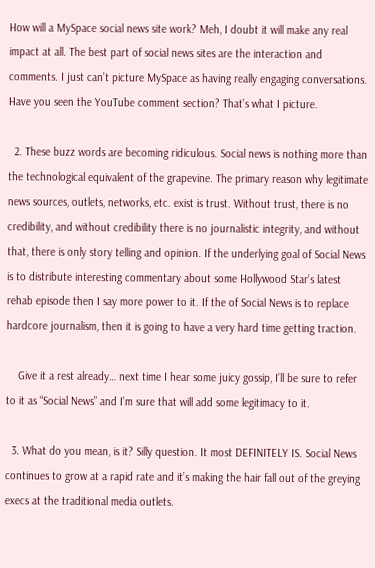How will a MySpace social news site work? Meh, I doubt it will make any real impact at all. The best part of social news sites are the interaction and comments. I just can’t picture MySpace as having really engaging conversations. Have you seen the YouTube comment section? That’s what I picture.

  2. These buzz words are becoming ridiculous. Social news is nothing more than the technological equivalent of the grapevine. The primary reason why legitimate news sources, outlets, networks, etc. exist is trust. Without trust, there is no credibility, and without credibility there is no journalistic integrity, and without that, there is only story telling and opinion. If the underlying goal of Social News is to distribute interesting commentary about some Hollywood Star’s latest rehab episode then I say more power to it. If the of Social News is to replace hardcore journalism, then it is going to have a very hard time getting traction.

    Give it a rest already… next time I hear some juicy gossip, I’ll be sure to refer to it as “Social News” and I’m sure that will add some legitimacy to it.

  3. What do you mean, is it? Silly question. It most DEFINITELY IS. Social News continues to grow at a rapid rate and it’s making the hair fall out of the greying execs at the traditional media outlets.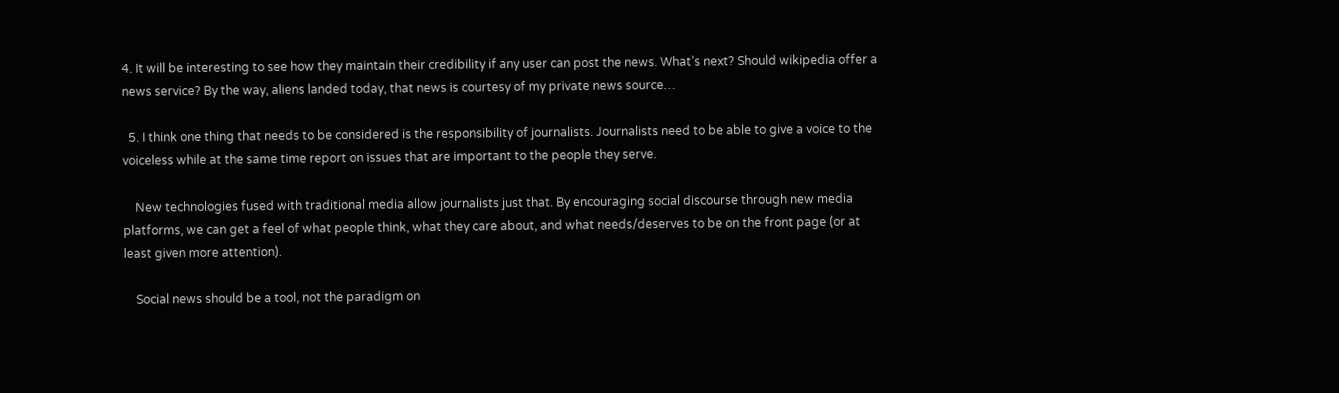4. It will be interesting to see how they maintain their credibility if any user can post the news. What’s next? Should wikipedia offer a news service? By the way, aliens landed today, that news is courtesy of my private news source…

  5. I think one thing that needs to be considered is the responsibility of journalists. Journalists need to be able to give a voice to the voiceless while at the same time report on issues that are important to the people they serve.

    New technologies fused with traditional media allow journalists just that. By encouraging social discourse through new media platforms, we can get a feel of what people think, what they care about, and what needs/deserves to be on the front page (or at least given more attention).

    Social news should be a tool, not the paradigm on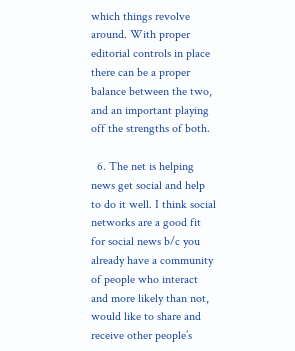which things revolve around. With proper editorial controls in place there can be a proper balance between the two, and an important playing off the strengths of both.

  6. The net is helping news get social and help to do it well. I think social networks are a good fit for social news b/c you already have a community of people who interact and more likely than not, would like to share and receive other people’s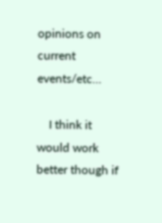opinions on current events/etc…

    I think it would work better though if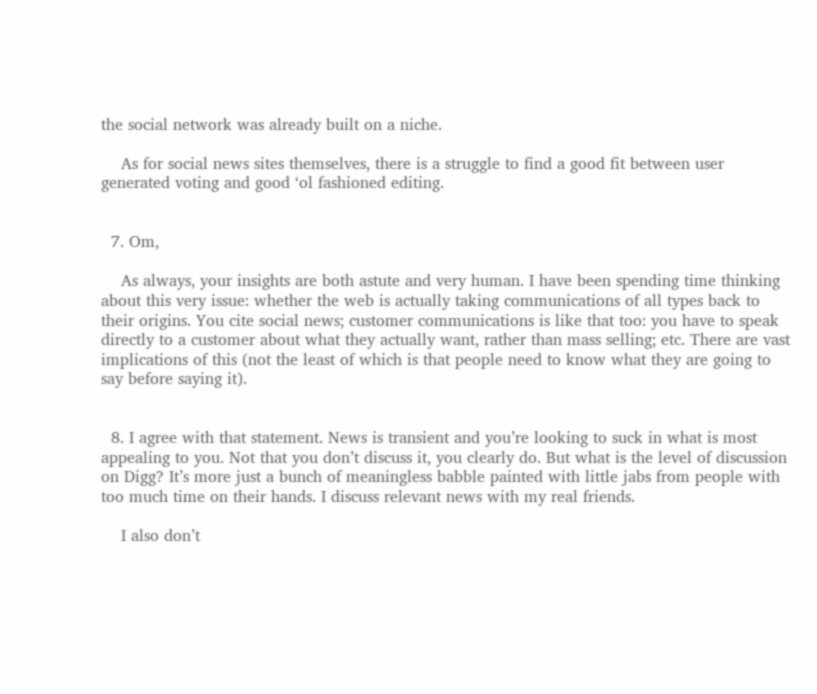the social network was already built on a niche.

    As for social news sites themselves, there is a struggle to find a good fit between user generated voting and good ‘ol fashioned editing.


  7. Om,

    As always, your insights are both astute and very human. I have been spending time thinking about this very issue: whether the web is actually taking communications of all types back to their origins. You cite social news; customer communications is like that too: you have to speak directly to a customer about what they actually want, rather than mass selling; etc. There are vast implications of this (not the least of which is that people need to know what they are going to say before saying it).


  8. I agree with that statement. News is transient and you’re looking to suck in what is most appealing to you. Not that you don’t discuss it, you clearly do. But what is the level of discussion on Digg? It’s more just a bunch of meaningless babble painted with little jabs from people with too much time on their hands. I discuss relevant news with my real friends.

    I also don’t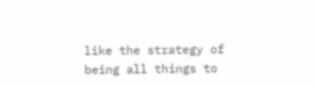like the strategy of being all things to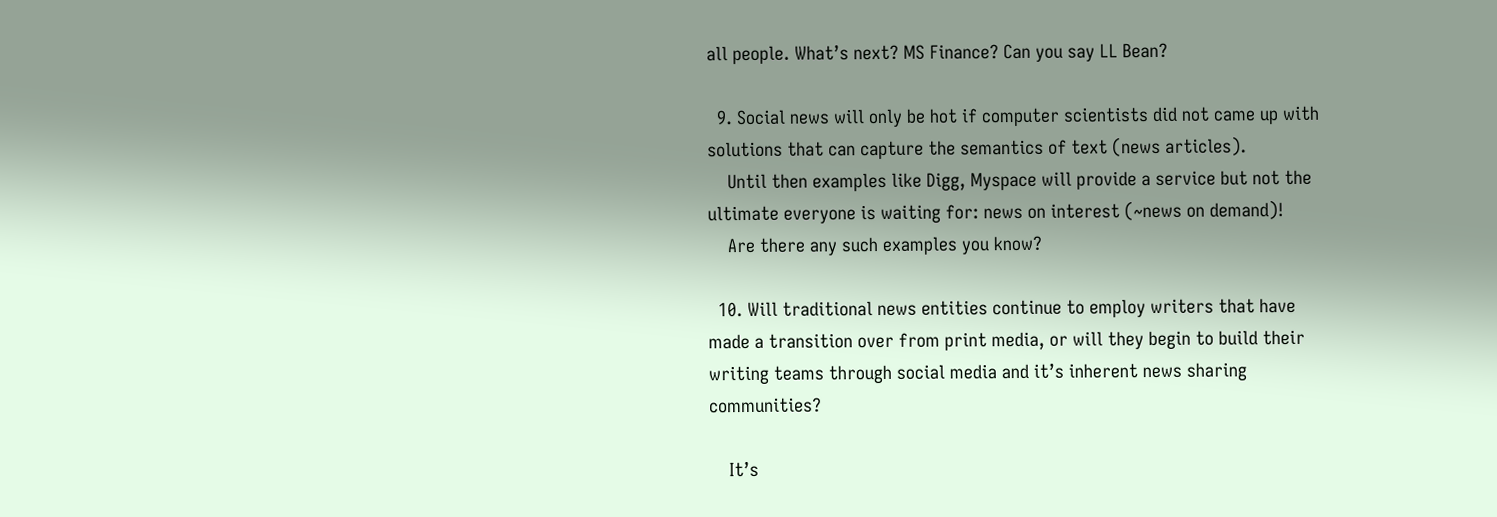all people. What’s next? MS Finance? Can you say LL Bean?

  9. Social news will only be hot if computer scientists did not came up with solutions that can capture the semantics of text (news articles).
    Until then examples like Digg, Myspace will provide a service but not the ultimate everyone is waiting for: news on interest (~news on demand)!
    Are there any such examples you know?

  10. Will traditional news entities continue to employ writers that have made a transition over from print media, or will they begin to build their writing teams through social media and it’s inherent news sharing communities?

    It’s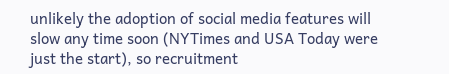unlikely the adoption of social media features will slow any time soon (NYTimes and USA Today were just the start), so recruitment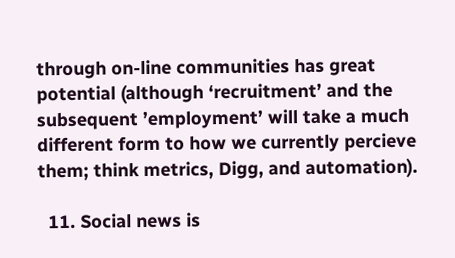through on-line communities has great potential (although ‘recruitment’ and the subsequent ’employment’ will take a much different form to how we currently percieve them; think metrics, Digg, and automation).

  11. Social news is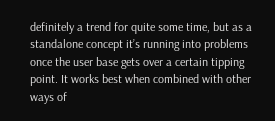definitely a trend for quite some time, but as a standalone concept it’s running into problems once the user base gets over a certain tipping point. It works best when combined with other ways of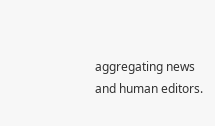aggregating news and human editors.